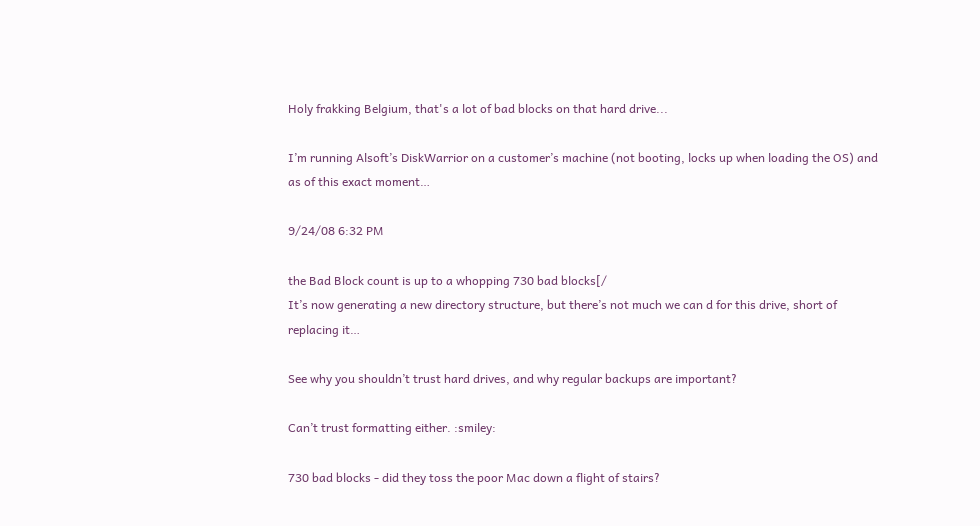Holy frakking Belgium, that's a lot of bad blocks on that hard drive...

I’m running Alsoft’s DiskWarrior on a customer’s machine (not booting, locks up when loading the OS) and as of this exact moment…

9/24/08 6:32 PM

the Bad Block count is up to a whopping 730 bad blocks[/
It’s now generating a new directory structure, but there’s not much we can d for this drive, short of replacing it…

See why you shouldn’t trust hard drives, and why regular backups are important?

Can’t trust formatting either. :smiley:

730 bad blocks - did they toss the poor Mac down a flight of stairs?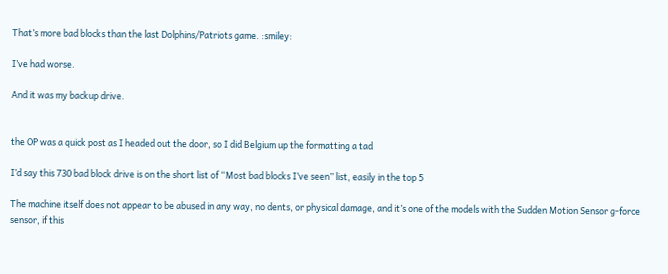That’s more bad blocks than the last Dolphins/Patriots game. :smiley:

I’ve had worse.

And it was my backup drive.


the OP was a quick post as I headed out the door, so I did Belgium up the formatting a tad

I’d say this 730 bad block drive is on the short list of “Most bad blocks I’ve seen” list, easily in the top 5

The machine itself does not appear to be abused in any way, no dents, or physical damage, and it’s one of the models with the Sudden Motion Sensor g-force sensor, if this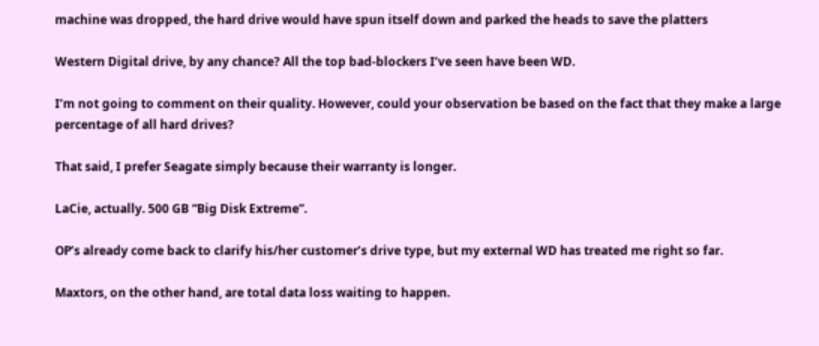machine was dropped, the hard drive would have spun itself down and parked the heads to save the platters

Western Digital drive, by any chance? All the top bad-blockers I’ve seen have been WD.

I’m not going to comment on their quality. However, could your observation be based on the fact that they make a large percentage of all hard drives?

That said, I prefer Seagate simply because their warranty is longer.

LaCie, actually. 500 GB “Big Disk Extreme”.

OP’s already come back to clarify his/her customer’s drive type, but my external WD has treated me right so far.

Maxtors, on the other hand, are total data loss waiting to happen.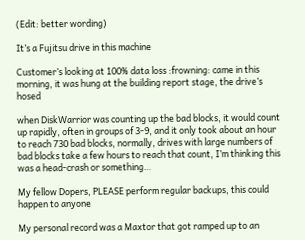(Edit: better wording)

It’s a Fujitsu drive in this machine

Customer’s looking at 100% data loss :frowning: came in this morning, it was hung at the building report stage, the drive’s hosed

when DiskWarrior was counting up the bad blocks, it would count up rapidly, often in groups of 3-9, and it only took about an hour to reach 730 bad blocks, normally, drives with large numbers of bad blocks take a few hours to reach that count, I’m thinking this was a head-crash or something…

My fellow Dopers, PLEASE perform regular backups, this could happen to anyone

My personal record was a Maxtor that got ramped up to an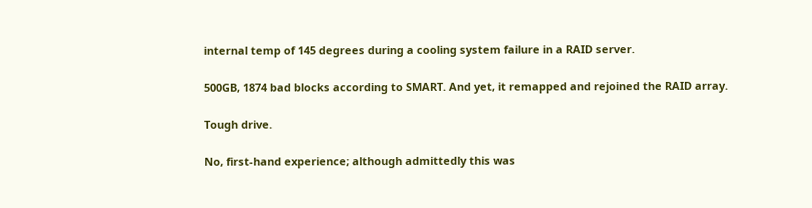internal temp of 145 degrees during a cooling system failure in a RAID server.

500GB, 1874 bad blocks according to SMART. And yet, it remapped and rejoined the RAID array.

Tough drive.

No, first-hand experience; although admittedly this was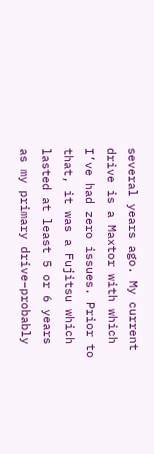several years ago. My current drive is a Maxtor with which I’ve had zero issues. Prior to that, it was a Fujitsu which lasted at least 5 or 6 years as my primary drive–probably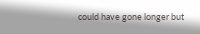could have gone longer but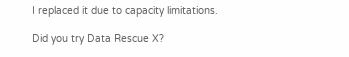I replaced it due to capacity limitations.

Did you try Data Rescue X?